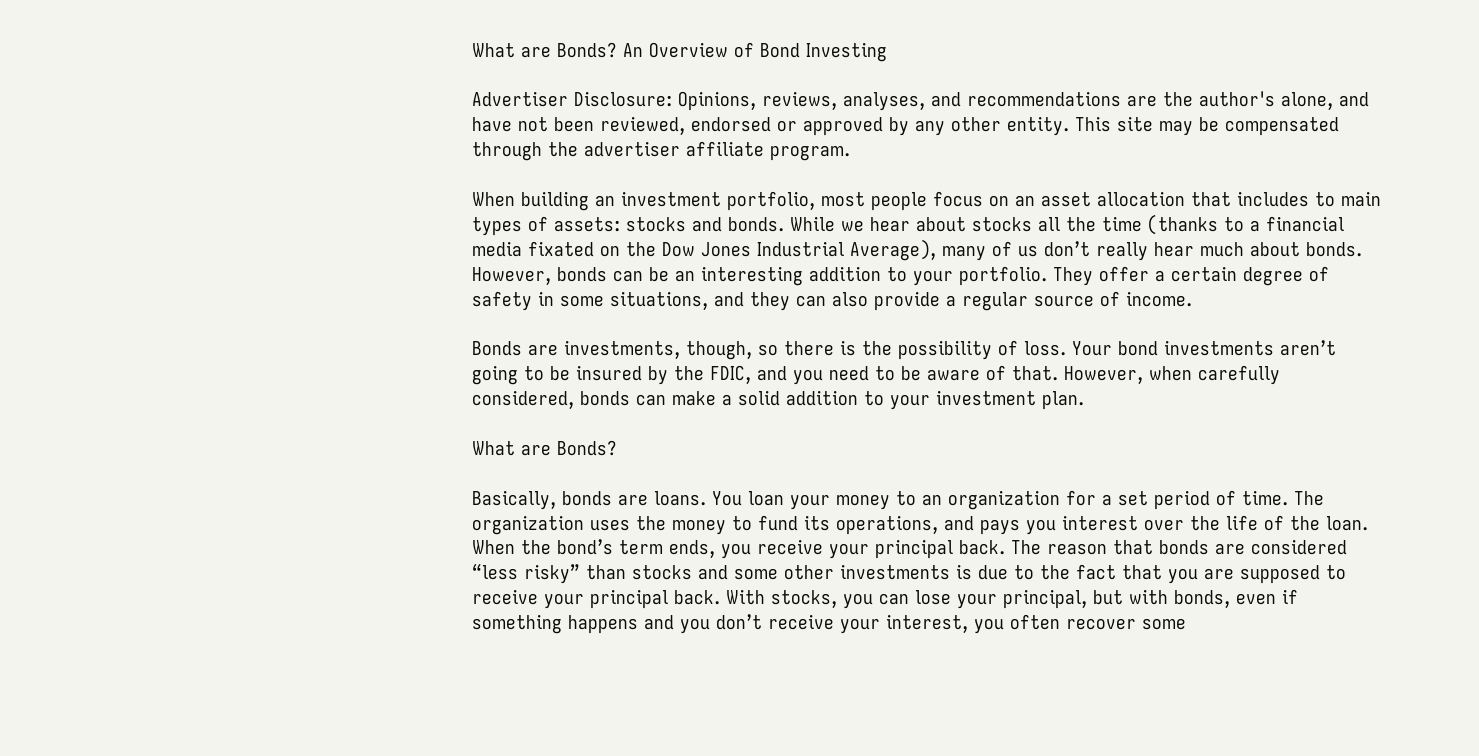What are Bonds? An Overview of Bond Investing

Advertiser Disclosure: Opinions, reviews, analyses, and recommendations are the author's alone, and have not been reviewed, endorsed or approved by any other entity. This site may be compensated through the advertiser affiliate program.

When building an investment portfolio, most people focus on an asset allocation that includes to main types of assets: stocks and bonds. While we hear about stocks all the time (thanks to a financial media fixated on the Dow Jones Industrial Average), many of us don’t really hear much about bonds. However, bonds can be an interesting addition to your portfolio. They offer a certain degree of safety in some situations, and they can also provide a regular source of income.

Bonds are investments, though, so there is the possibility of loss. Your bond investments aren’t going to be insured by the FDIC, and you need to be aware of that. However, when carefully considered, bonds can make a solid addition to your investment plan.

What are Bonds?

Basically, bonds are loans. You loan your money to an organization for a set period of time. The organization uses the money to fund its operations, and pays you interest over the life of the loan. When the bond’s term ends, you receive your principal back. The reason that bonds are considered “less risky” than stocks and some other investments is due to the fact that you are supposed to receive your principal back. With stocks, you can lose your principal, but with bonds, even if something happens and you don’t receive your interest, you often recover some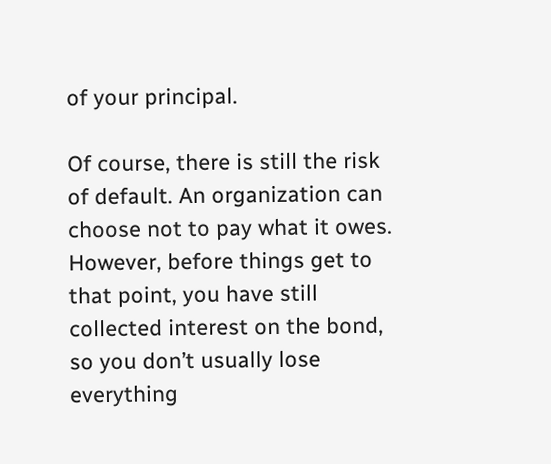of your principal.

Of course, there is still the risk of default. An organization can choose not to pay what it owes. However, before things get to that point, you have still collected interest on the bond, so you don’t usually lose everything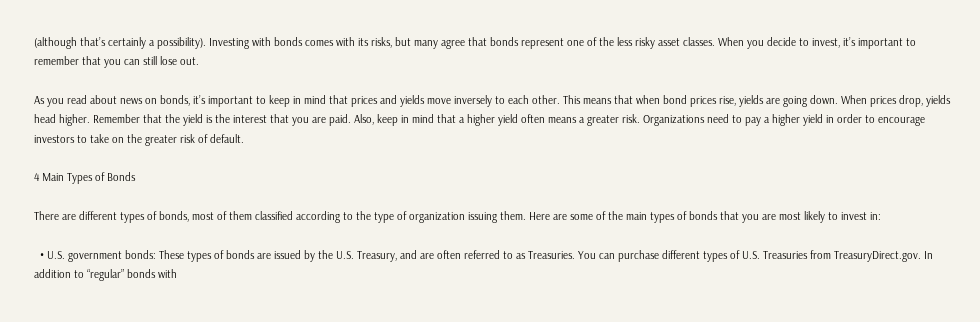(although that’s certainly a possibility). Investing with bonds comes with its risks, but many agree that bonds represent one of the less risky asset classes. When you decide to invest, it’s important to remember that you can still lose out.

As you read about news on bonds, it’s important to keep in mind that prices and yields move inversely to each other. This means that when bond prices rise, yields are going down. When prices drop, yields head higher. Remember that the yield is the interest that you are paid. Also, keep in mind that a higher yield often means a greater risk. Organizations need to pay a higher yield in order to encourage investors to take on the greater risk of default.

4 Main Types of Bonds

There are different types of bonds, most of them classified according to the type of organization issuing them. Here are some of the main types of bonds that you are most likely to invest in:

  • U.S. government bonds: These types of bonds are issued by the U.S. Treasury, and are often referred to as Treasuries. You can purchase different types of U.S. Treasuries from TreasuryDirect.gov. In addition to “regular” bonds with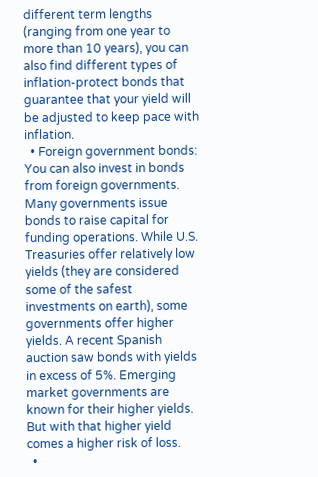different term lengths (ranging from one year to more than 10 years), you can also find different types of inflation-protect bonds that guarantee that your yield will be adjusted to keep pace with inflation.
  • Foreign government bonds: You can also invest in bonds from foreign governments. Many governments issue bonds to raise capital for funding operations. While U.S. Treasuries offer relatively low yields (they are considered some of the safest investments on earth), some governments offer higher yields. A recent Spanish auction saw bonds with yields in excess of 5%. Emerging market governments are known for their higher yields. But with that higher yield comes a higher risk of loss.
  •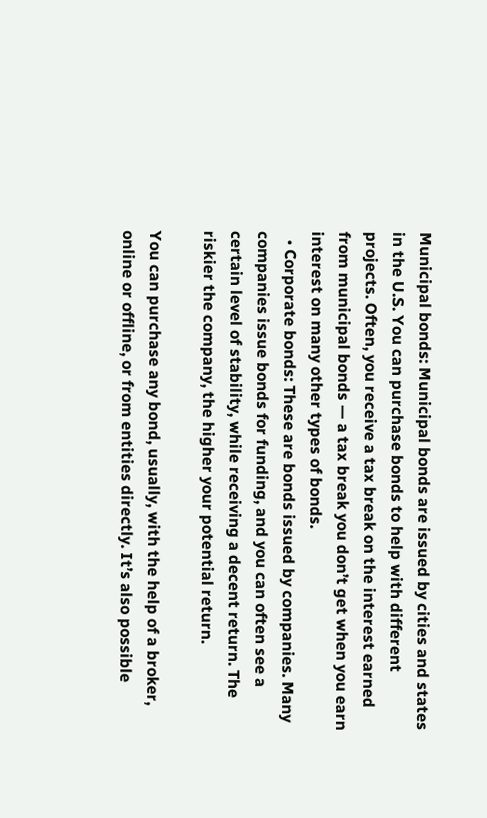Municipal bonds: Municipal bonds are issued by cities and states in the U.S. You can purchase bonds to help with different projects. Often, you receive a tax break on the interest earned from municipal bonds — a tax break you don’t get when you earn interest on many other types of bonds.
  • Corporate bonds: These are bonds issued by companies. Many companies issue bonds for funding, and you can often see a certain level of stability, while receiving a decent return. The riskier the company, the higher your potential return.

You can purchase any bond, usually, with the help of a broker, online or offline, or from entities directly. It’s also possible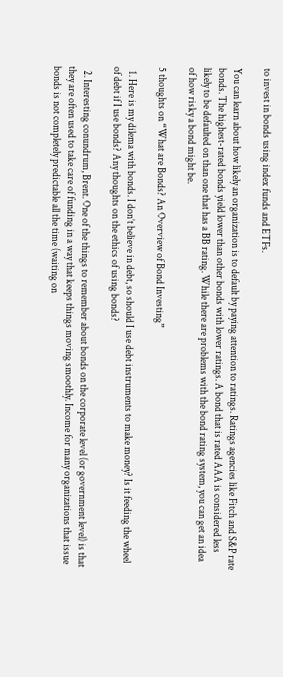to invest in bonds using index funds and ETFs.

You can learn about how likely an organization is to default by paying attention to ratings. Ratings agencies like Fitch and S&P rate bonds. The highest-rated bonds yield lower than other bonds with lower ratings. A bond that is rated AAA is considered less likely to be defaulted on than one that has a BB rating. While there are problems with the bond rating system, you can get an idea of how risky a bond might be.

5 thoughts on “What are Bonds? An Overview of Bond Investing”

  1. Here is my dilema with bonds. I don’t believe in debt, so should I use debt instruments to make money? Is it feeding the wheel of debt if I use bonds? Any thoughts on the ethics of using bonds?

  2. Interesting conundrum, Brent. One of the things to remember about bonds on the corporate level (or government level) is that they are often used to take care of funding in a way that keeps things moving smoothly. Income for many organizations that issue bonds is not completely predictable all the time (waiting on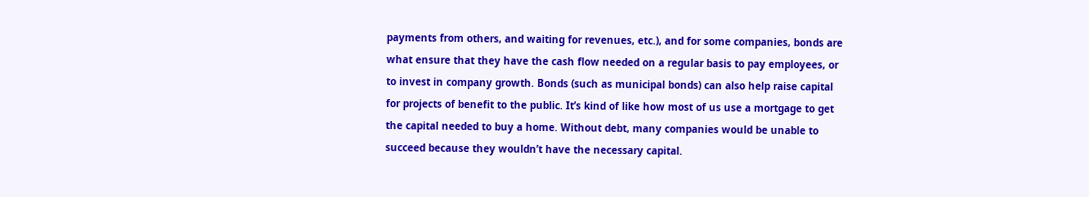payments from others, and waiting for revenues, etc.), and for some companies, bonds are what ensure that they have the cash flow needed on a regular basis to pay employees, or to invest in company growth. Bonds (such as municipal bonds) can also help raise capital for projects of benefit to the public. It’s kind of like how most of us use a mortgage to get the capital needed to buy a home. Without debt, many companies would be unable to succeed because they wouldn’t have the necessary capital.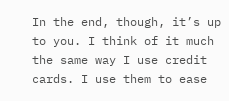In the end, though, it’s up to you. I think of it much the same way I use credit cards. I use them to ease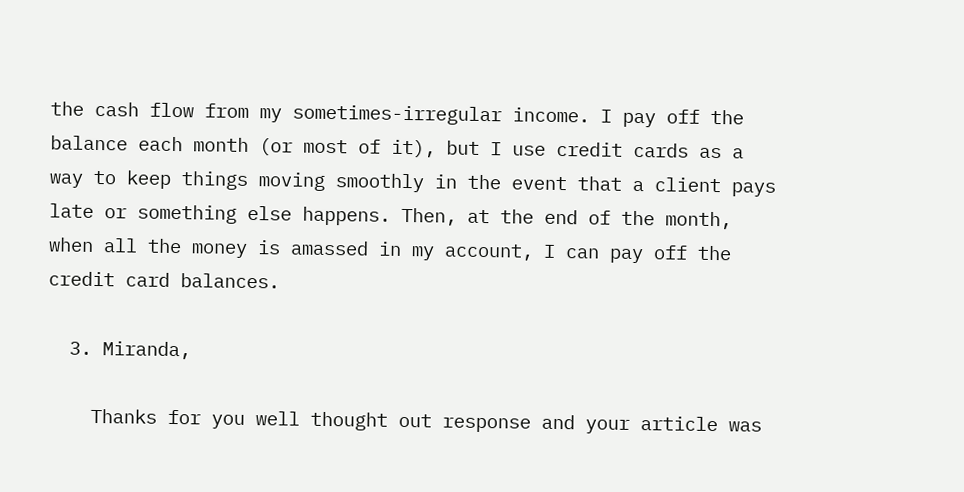the cash flow from my sometimes-irregular income. I pay off the balance each month (or most of it), but I use credit cards as a way to keep things moving smoothly in the event that a client pays late or something else happens. Then, at the end of the month, when all the money is amassed in my account, I can pay off the credit card balances.

  3. Miranda,

    Thanks for you well thought out response and your article was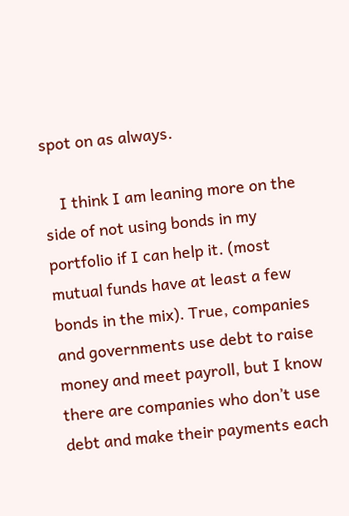spot on as always.

    I think I am leaning more on the side of not using bonds in my portfolio if I can help it. (most mutual funds have at least a few bonds in the mix). True, companies and governments use debt to raise money and meet payroll, but I know there are companies who don’t use debt and make their payments each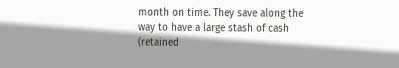month on time. They save along the way to have a large stash of cash (retained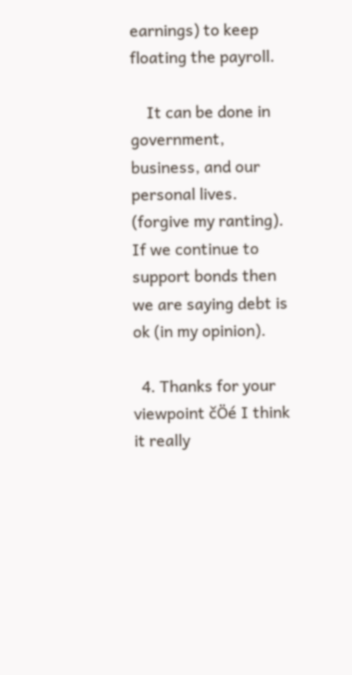earnings) to keep floating the payroll.

    It can be done in government, business, and our personal lives. (forgive my ranting). If we continue to support bonds then we are saying debt is ok (in my opinion).

  4. Thanks for your viewpoint čÖé I think it really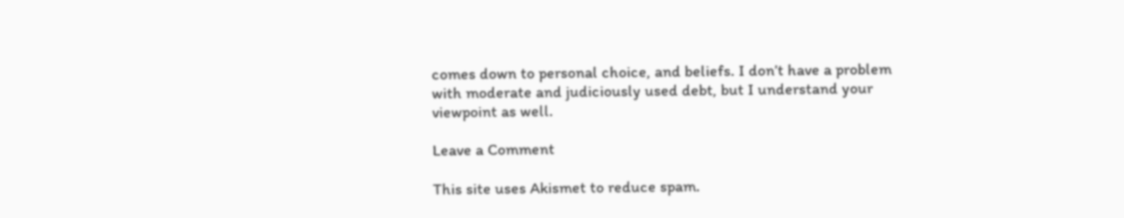comes down to personal choice, and beliefs. I don’t have a problem with moderate and judiciously used debt, but I understand your viewpoint as well.

Leave a Comment

This site uses Akismet to reduce spam.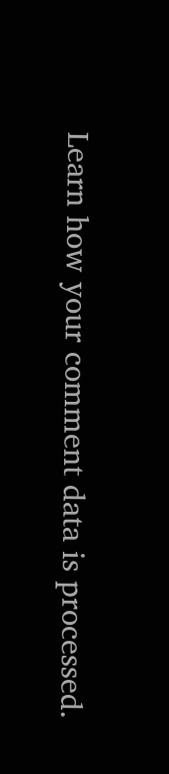Learn how your comment data is processed.